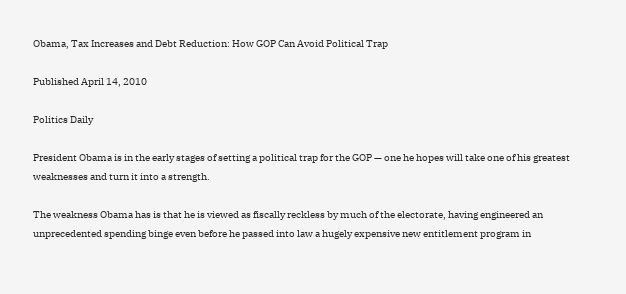Obama, Tax Increases and Debt Reduction: How GOP Can Avoid Political Trap

Published April 14, 2010

Politics Daily

President Obama is in the early stages of setting a political trap for the GOP — one he hopes will take one of his greatest weaknesses and turn it into a strength.

The weakness Obama has is that he is viewed as fiscally reckless by much of the electorate, having engineered an unprecedented spending binge even before he passed into law a hugely expensive new entitlement program in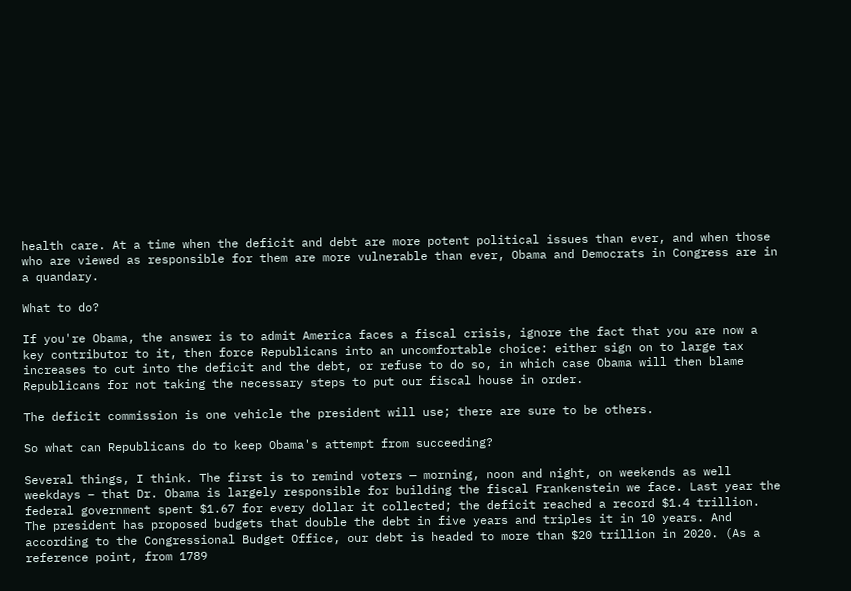health care. At a time when the deficit and debt are more potent political issues than ever, and when those who are viewed as responsible for them are more vulnerable than ever, Obama and Democrats in Congress are in a quandary.

What to do?

If you're Obama, the answer is to admit America faces a fiscal crisis, ignore the fact that you are now a key contributor to it, then force Republicans into an uncomfortable choice: either sign on to large tax increases to cut into the deficit and the debt, or refuse to do so, in which case Obama will then blame Republicans for not taking the necessary steps to put our fiscal house in order.

The deficit commission is one vehicle the president will use; there are sure to be others.

So what can Republicans do to keep Obama's attempt from succeeding?

Several things, I think. The first is to remind voters — morning, noon and night, on weekends as well weekdays – that Dr. Obama is largely responsible for building the fiscal Frankenstein we face. Last year the federal government spent $1.67 for every dollar it collected; the deficit reached a record $1.4 trillion. The president has proposed budgets that double the debt in five years and triples it in 10 years. And according to the Congressional Budget Office, our debt is headed to more than $20 trillion in 2020. (As a reference point, from 1789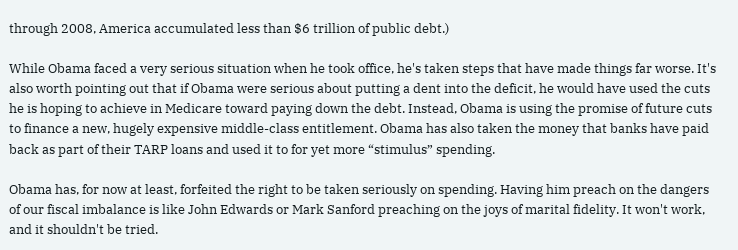through 2008, America accumulated less than $6 trillion of public debt.)

While Obama faced a very serious situation when he took office, he's taken steps that have made things far worse. It's also worth pointing out that if Obama were serious about putting a dent into the deficit, he would have used the cuts he is hoping to achieve in Medicare toward paying down the debt. Instead, Obama is using the promise of future cuts to finance a new, hugely expensive middle-class entitlement. Obama has also taken the money that banks have paid back as part of their TARP loans and used it to for yet more “stimulus” spending.

Obama has, for now at least, forfeited the right to be taken seriously on spending. Having him preach on the dangers of our fiscal imbalance is like John Edwards or Mark Sanford preaching on the joys of marital fidelity. It won't work, and it shouldn't be tried.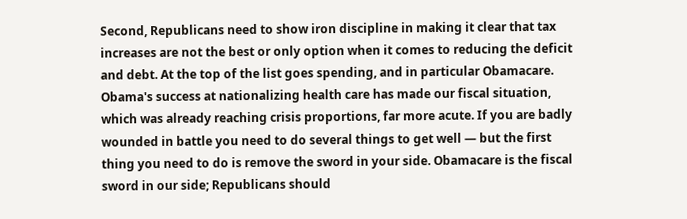Second, Republicans need to show iron discipline in making it clear that tax increases are not the best or only option when it comes to reducing the deficit and debt. At the top of the list goes spending, and in particular Obamacare. Obama's success at nationalizing health care has made our fiscal situation, which was already reaching crisis proportions, far more acute. If you are badly wounded in battle you need to do several things to get well — but the first thing you need to do is remove the sword in your side. Obamacare is the fiscal sword in our side; Republicans should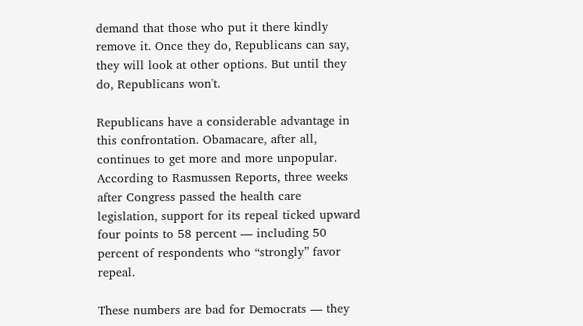demand that those who put it there kindly remove it. Once they do, Republicans can say, they will look at other options. But until they do, Republicans won't.

Republicans have a considerable advantage in this confrontation. Obamacare, after all, continues to get more and more unpopular. According to Rasmussen Reports, three weeks after Congress passed the health care legislation, support for its repeal ticked upward four points to 58 percent — including 50 percent of respondents who “strongly” favor repeal.

These numbers are bad for Democrats — they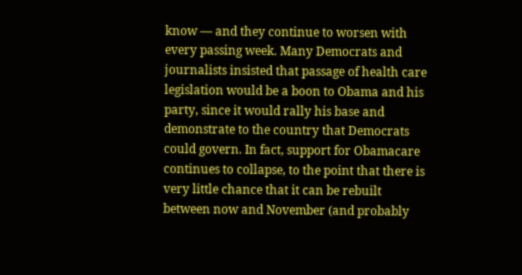know — and they continue to worsen with every passing week. Many Democrats and journalists insisted that passage of health care legislation would be a boon to Obama and his party, since it would rally his base and demonstrate to the country that Democrats could govern. In fact, support for Obamacare continues to collapse, to the point that there is very little chance that it can be rebuilt between now and November (and probably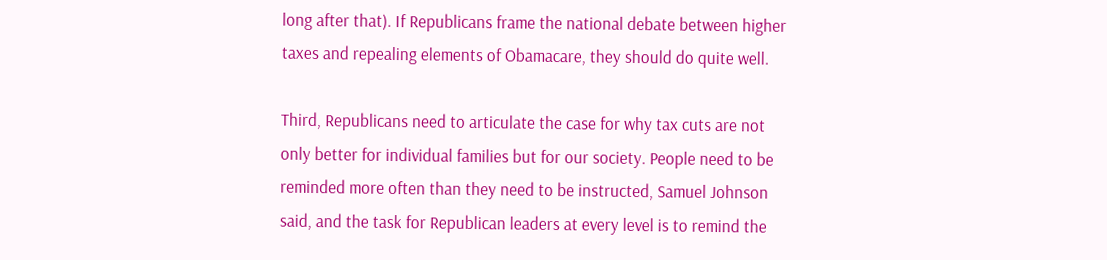long after that). If Republicans frame the national debate between higher taxes and repealing elements of Obamacare, they should do quite well.

Third, Republicans need to articulate the case for why tax cuts are not only better for individual families but for our society. People need to be reminded more often than they need to be instructed, Samuel Johnson said, and the task for Republican leaders at every level is to remind the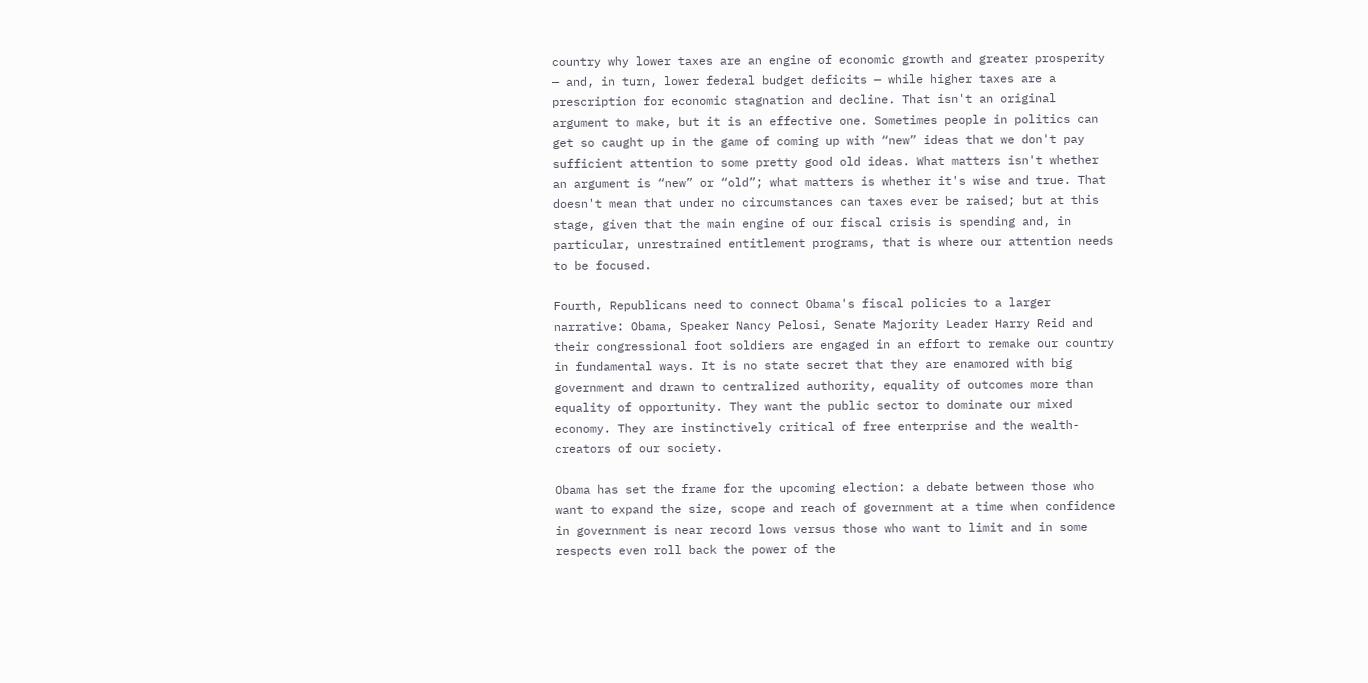country why lower taxes are an engine of economic growth and greater prosperity — and, in turn, lower federal budget deficits — while higher taxes are a prescription for economic stagnation and decline. That isn't an original argument to make, but it is an effective one. Sometimes people in politics can get so caught up in the game of coming up with “new” ideas that we don't pay sufficient attention to some pretty good old ideas. What matters isn't whether an argument is “new” or “old”; what matters is whether it's wise and true. That doesn't mean that under no circumstances can taxes ever be raised; but at this stage, given that the main engine of our fiscal crisis is spending and, in particular, unrestrained entitlement programs, that is where our attention needs to be focused.

Fourth, Republicans need to connect Obama's fiscal policies to a larger narrative: Obama, Speaker Nancy Pelosi, Senate Majority Leader Harry Reid and their congressional foot soldiers are engaged in an effort to remake our country in fundamental ways. It is no state secret that they are enamored with big government and drawn to centralized authority, equality of outcomes more than equality of opportunity. They want the public sector to dominate our mixed economy. They are instinctively critical of free enterprise and the wealth-creators of our society.

Obama has set the frame for the upcoming election: a debate between those who want to expand the size, scope and reach of government at a time when confidence in government is near record lows versus those who want to limit and in some respects even roll back the power of the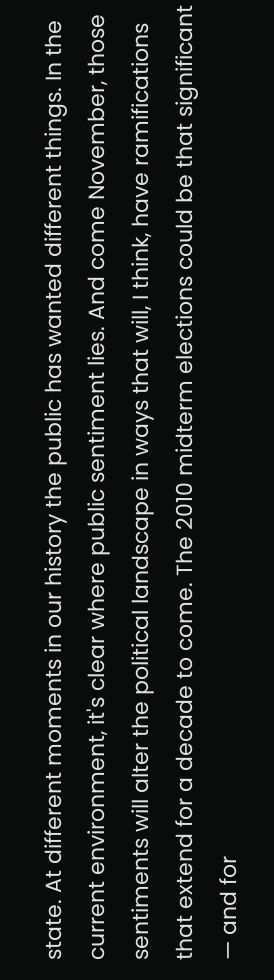state. At different moments in our history the public has wanted different things. In the current environment, it's clear where public sentiment lies. And come November, those sentiments will alter the political landscape in ways that will, I think, have ramifications that extend for a decade to come. The 2010 midterm elections could be that significant — and for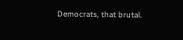Democrats, that brutal.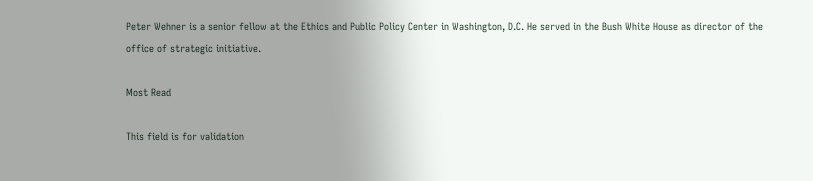Peter Wehner is a senior fellow at the Ethics and Public Policy Center in Washington, D.C. He served in the Bush White House as director of the office of strategic initiative.

Most Read

This field is for validation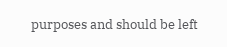purposes and should be left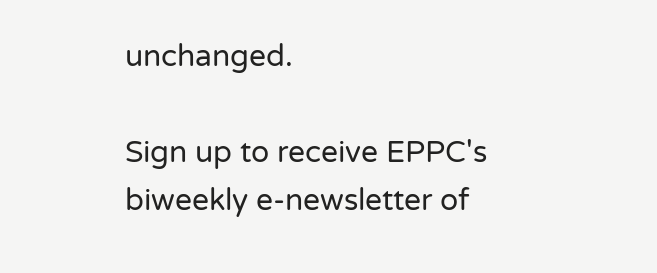unchanged.

Sign up to receive EPPC's biweekly e-newsletter of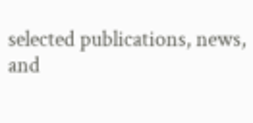selected publications, news, and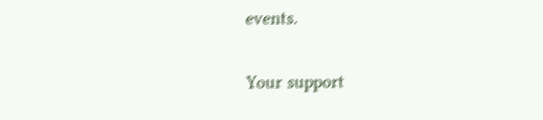events.


Your support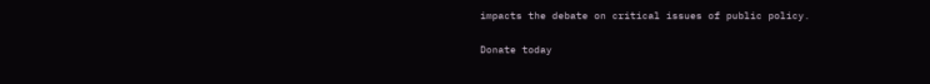impacts the debate on critical issues of public policy.

Donate today